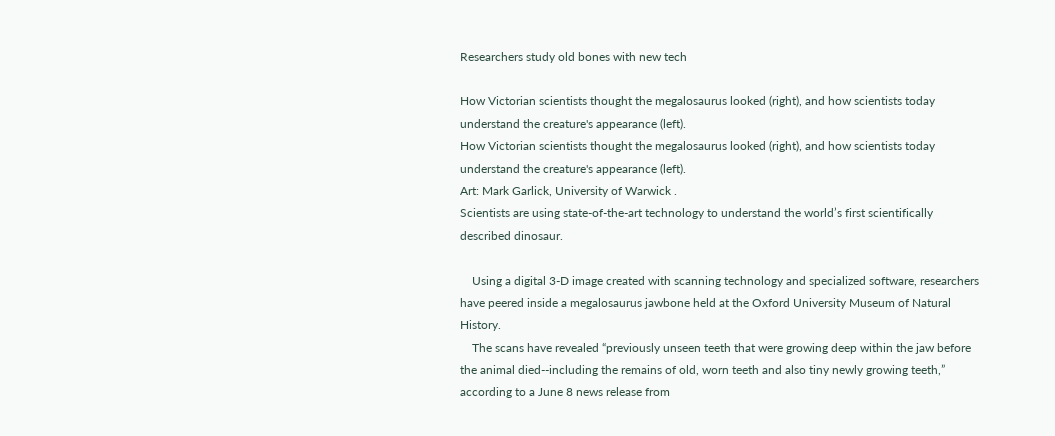Researchers study old bones with new tech

How Victorian scientists thought the megalosaurus looked (right), and how scientists today understand the creature's appearance (left).
How Victorian scientists thought the megalosaurus looked (right), and how scientists today understand the creature's appearance (left).
Art: Mark Garlick, University of Warwick .
Scientists are using state-of-the-art technology to understand the world’s first scientifically described dinosaur.

    Using a digital 3-D image created with scanning technology and specialized software, researchers have peered inside a megalosaurus jawbone held at the Oxford University Museum of Natural History.
    The scans have revealed “previously unseen teeth that were growing deep within the jaw before the animal died--including the remains of old, worn teeth and also tiny newly growing teeth,” according to a June 8 news release from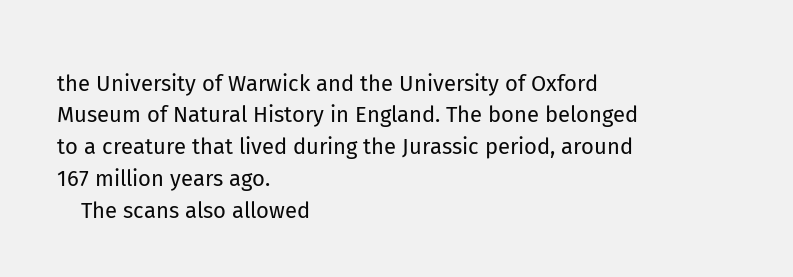the University of Warwick and the University of Oxford Museum of Natural History in England. The bone belonged to a creature that lived during the Jurassic period, around 167 million years ago.
    The scans also allowed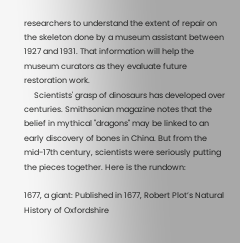researchers to understand the extent of repair on the skeleton done by a museum assistant between 1927 and 1931. That information will help the museum curators as they evaluate future restoration work.
     Scientists' grasp of dinosaurs has developed over centuries. Smithsonian magazine notes that the belief in mythical "dragons" may be linked to an early discovery of bones in China. But from the mid-17th century, scientists were seriously putting the pieces together. Here is the rundown:

1677, a giant: Published in 1677, Robert Plot’s Natural History of Oxfordshire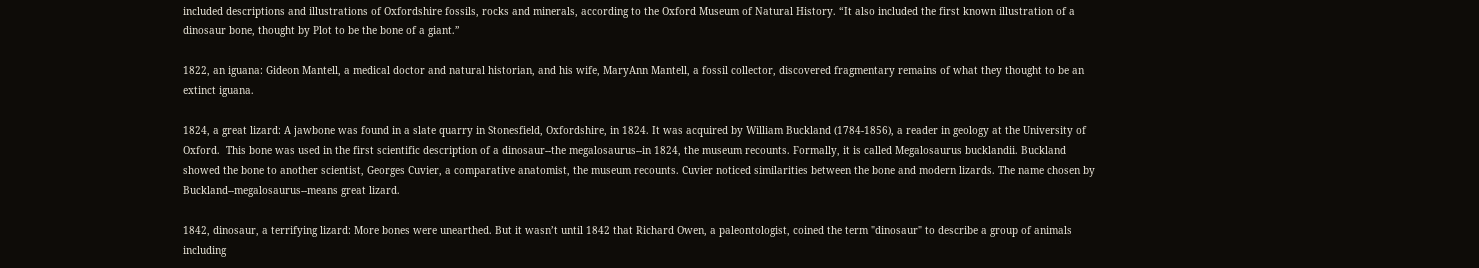included descriptions and illustrations of Oxfordshire fossils, rocks and minerals, according to the Oxford Museum of Natural History. “It also included the first known illustration of a dinosaur bone, thought by Plot to be the bone of a giant.”

1822, an iguana: Gideon Mantell, a medical doctor and natural historian, and his wife, MaryAnn Mantell, a fossil collector, discovered fragmentary remains of what they thought to be an extinct iguana.

1824, a great lizard: A jawbone was found in a slate quarry in Stonesfield, Oxfordshire, in 1824. It was acquired by William Buckland (1784-1856), a reader in geology at the University of Oxford.  This bone was used in the first scientific description of a dinosaur--the megalosaurus--in 1824, the museum recounts. Formally, it is called Megalosaurus bucklandii. Buckland showed the bone to another scientist, Georges Cuvier, a comparative anatomist, the museum recounts. Cuvier noticed similarities between the bone and modern lizards. The name chosen by Buckland--megalosaurus--means great lizard.

1842, dinosaur, a terrifying lizard: More bones were unearthed. But it wasn’t until 1842 that Richard Owen, a paleontologist, coined the term "dinosaur" to describe a group of animals including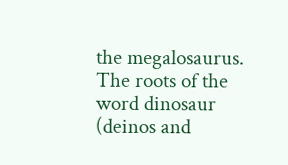the megalosaurus. The roots of the word dinosaur (deinos and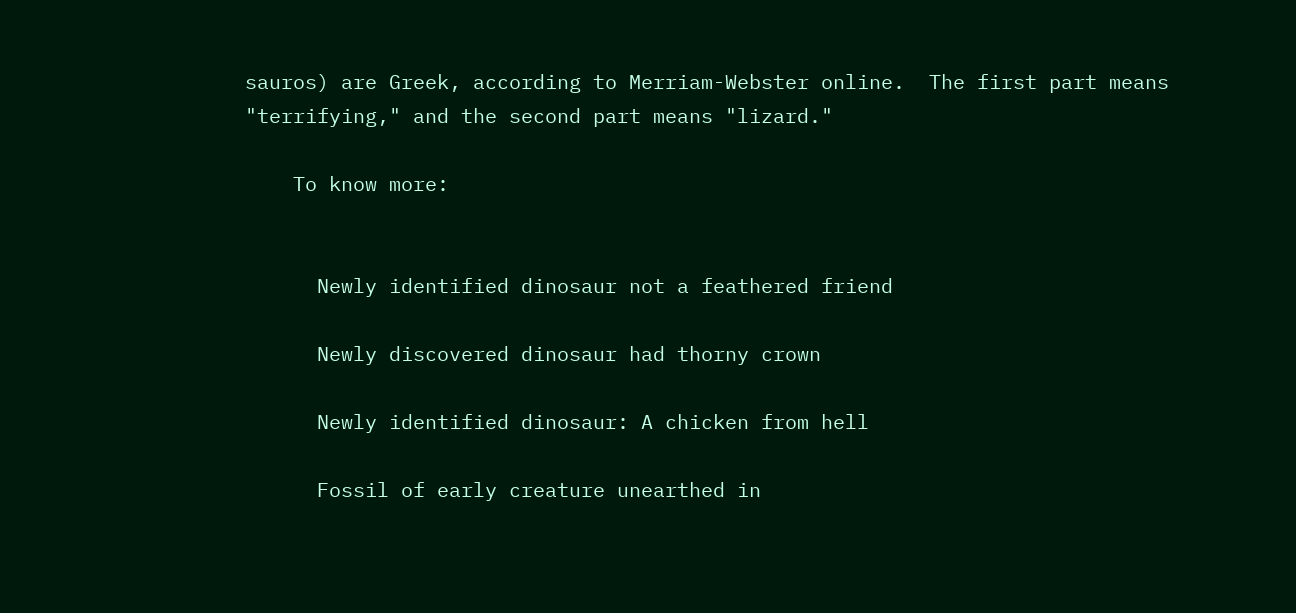sauros) are Greek, according to Merriam-Webster online.  The first part means "terrifying," and the second part means "lizard."

    To know more:


      Newly identified dinosaur not a feathered friend

      Newly discovered dinosaur had thorny crown

      Newly identified dinosaur: A chicken from hell

      Fossil of early creature unearthed in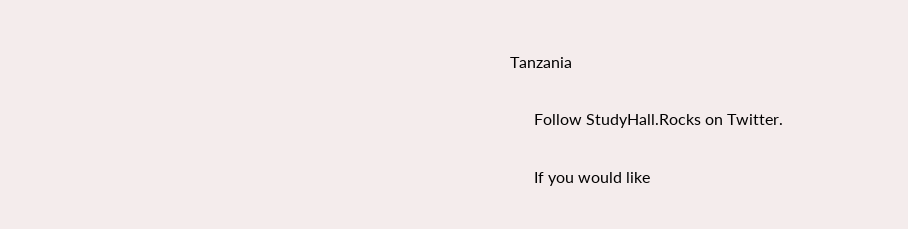Tanzania

      Follow StudyHall.Rocks on Twitter.

      If you would like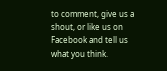to comment, give us a shout, or like us on Facebook and tell us what you think.